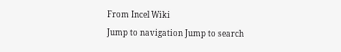From Incel Wiki
Jump to navigation Jump to search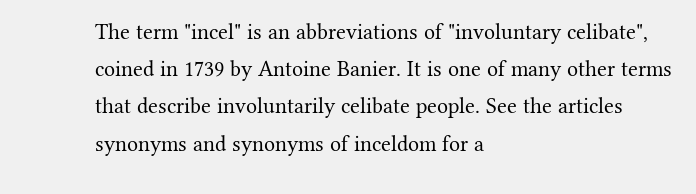The term "incel" is an abbreviations of "involuntary celibate", coined in 1739 by Antoine Banier. It is one of many other terms that describe involuntarily celibate people. See the articles synonyms and synonyms of inceldom for a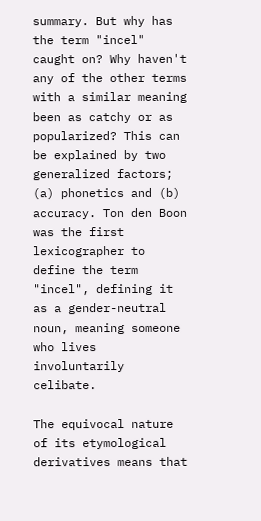summary. But why has the term "incel" caught on? Why haven't any of the other terms with a similar meaning been as catchy or as popularized? This can be explained by two generalized factors; (a) phonetics and (b) accuracy. Ton den Boon was the first lexicographer to define the term "incel", defining it as a gender-neutral noun, meaning someone who lives involuntarily celibate.

The equivocal nature of its etymological derivatives means that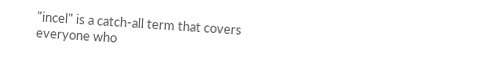"incel" is a catch-all term that covers everyone who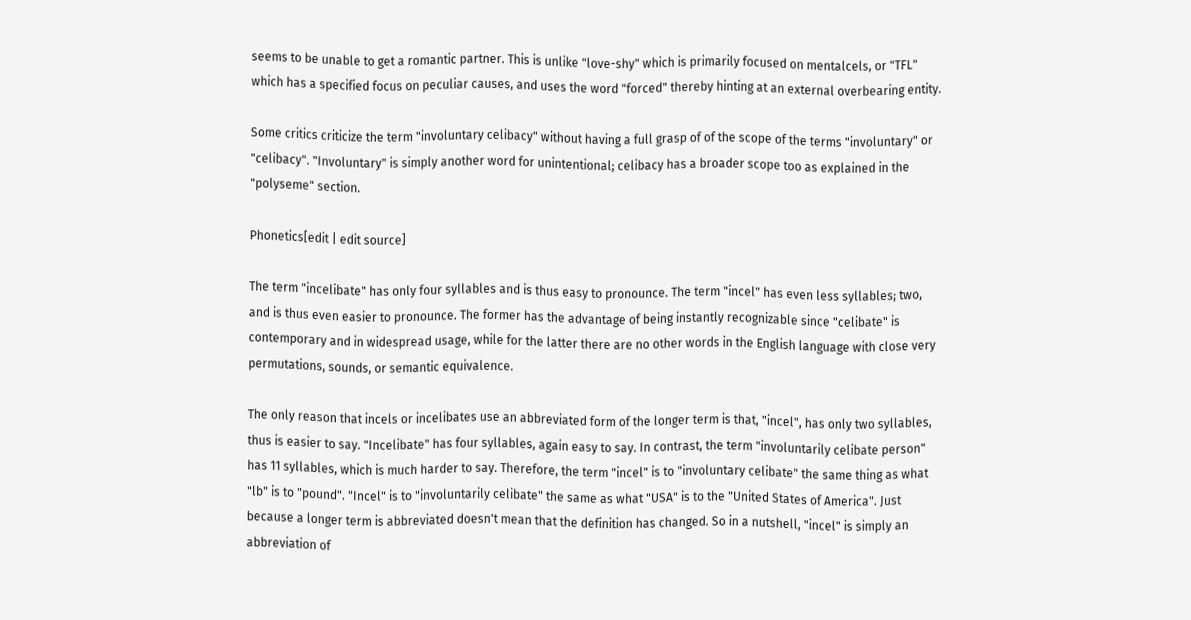seems to be unable to get a romantic partner. This is unlike "love-shy" which is primarily focused on mentalcels, or "TFL" which has a specified focus on peculiar causes, and uses the word "forced" thereby hinting at an external overbearing entity.

Some critics criticize the term "involuntary celibacy" without having a full grasp of of the scope of the terms "involuntary" or "celibacy". "Involuntary" is simply another word for unintentional; celibacy has a broader scope too as explained in the "polyseme" section.

Phonetics[edit | edit source]

The term "incelibate" has only four syllables and is thus easy to pronounce. The term "incel" has even less syllables; two, and is thus even easier to pronounce. The former has the advantage of being instantly recognizable since "celibate" is contemporary and in widespread usage, while for the latter there are no other words in the English language with close very permutations, sounds, or semantic equivalence.

The only reason that incels or incelibates use an abbreviated form of the longer term is that, "incel", has only two syllables, thus is easier to say. "Incelibate" has four syllables, again easy to say. In contrast, the term "involuntarily celibate person" has 11 syllables, which is much harder to say. Therefore, the term "incel" is to "involuntary celibate" the same thing as what "lb" is to "pound". "Incel" is to "involuntarily celibate" the same as what "USA" is to the "United States of America". Just because a longer term is abbreviated doesn't mean that the definition has changed. So in a nutshell, "incel" is simply an abbreviation of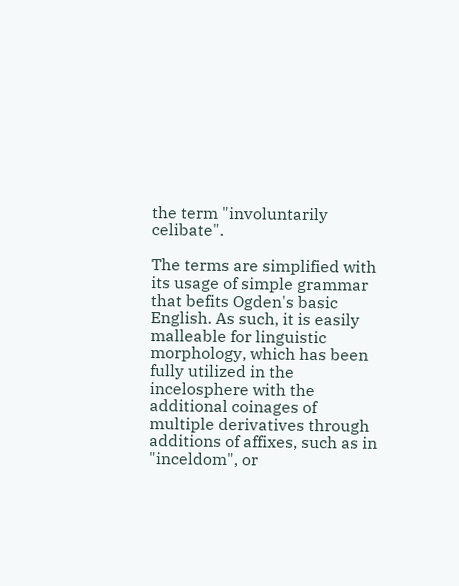the term "involuntarily celibate".

The terms are simplified with its usage of simple grammar that befits Ogden's basic English. As such, it is easily malleable for linguistic morphology, which has been fully utilized in the incelosphere with the additional coinages of multiple derivatives through additions of affixes, such as in "inceldom", or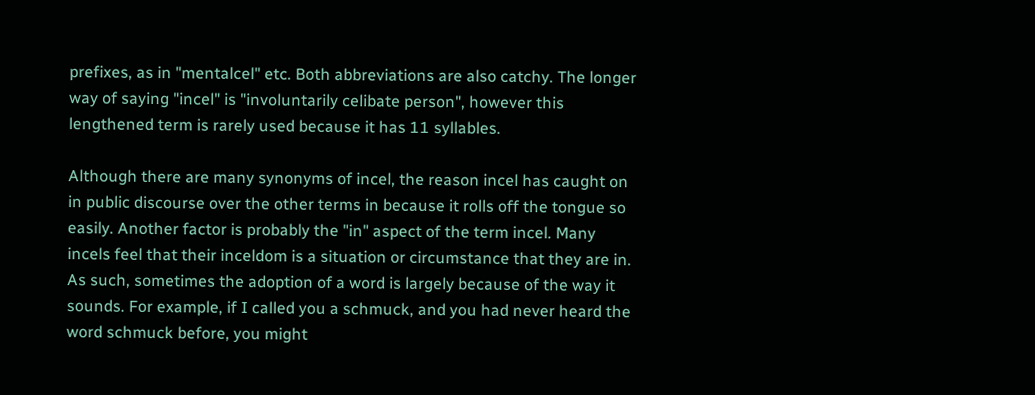prefixes, as in "mentalcel" etc. Both abbreviations are also catchy. The longer way of saying "incel" is "involuntarily celibate person", however this lengthened term is rarely used because it has 11 syllables.

Although there are many synonyms of incel, the reason incel has caught on in public discourse over the other terms in because it rolls off the tongue so easily. Another factor is probably the "in" aspect of the term incel. Many incels feel that their inceldom is a situation or circumstance that they are in. As such, sometimes the adoption of a word is largely because of the way it sounds. For example, if I called you a schmuck, and you had never heard the word schmuck before, you might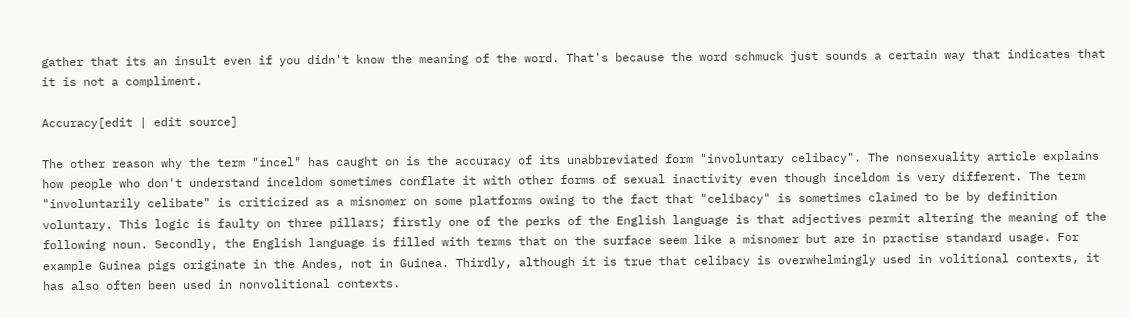gather that its an insult even if you didn't know the meaning of the word. That's because the word schmuck just sounds a certain way that indicates that it is not a compliment.

Accuracy[edit | edit source]

The other reason why the term "incel" has caught on is the accuracy of its unabbreviated form "involuntary celibacy". The nonsexuality article explains how people who don't understand inceldom sometimes conflate it with other forms of sexual inactivity even though inceldom is very different. The term "involuntarily celibate" is criticized as a misnomer on some platforms owing to the fact that "celibacy" is sometimes claimed to be by definition voluntary. This logic is faulty on three pillars; firstly one of the perks of the English language is that adjectives permit altering the meaning of the following noun. Secondly, the English language is filled with terms that on the surface seem like a misnomer but are in practise standard usage. For example Guinea pigs originate in the Andes, not in Guinea. Thirdly, although it is true that celibacy is overwhelmingly used in volitional contexts, it has also often been used in nonvolitional contexts.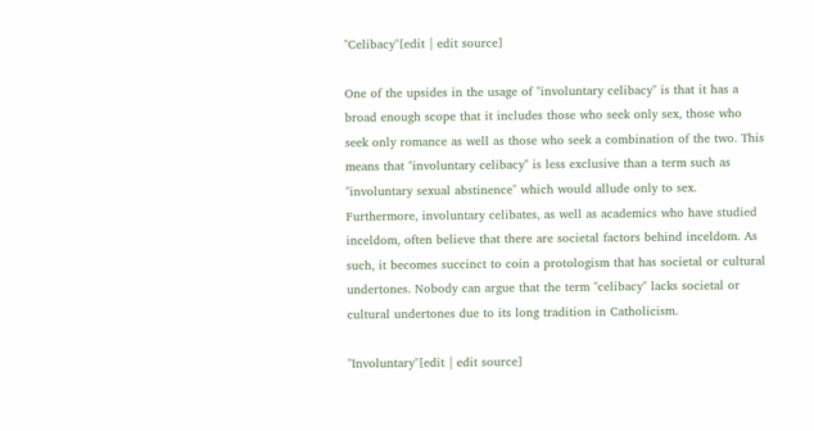"Celibacy"[edit | edit source]

One of the upsides in the usage of "involuntary celibacy" is that it has a broad enough scope that it includes those who seek only sex, those who seek only romance as well as those who seek a combination of the two. This means that "involuntary celibacy" is less exclusive than a term such as "involuntary sexual abstinence" which would allude only to sex. Furthermore, involuntary celibates, as well as academics who have studied inceldom, often believe that there are societal factors behind inceldom. As such, it becomes succinct to coin a protologism that has societal or cultural undertones. Nobody can argue that the term "celibacy" lacks societal or cultural undertones due to its long tradition in Catholicism.

"Involuntary"[edit | edit source]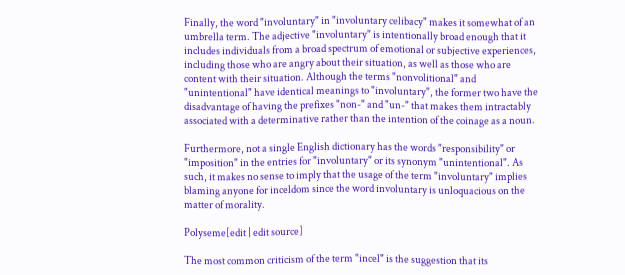Finally, the word "involuntary" in "involuntary celibacy" makes it somewhat of an umbrella term. The adjective "involuntary" is intentionally broad enough that it includes individuals from a broad spectrum of emotional or subjective experiences, including those who are angry about their situation, as well as those who are content with their situation. Although the terms "nonvolitional" and "unintentional" have identical meanings to "involuntary", the former two have the disadvantage of having the prefixes "non-" and "un-" that makes them intractably associated with a determinative rather than the intention of the coinage as a noun.

Furthermore, not a single English dictionary has the words "responsibility" or "imposition" in the entries for "involuntary" or its synonym "unintentional". As such, it makes no sense to imply that the usage of the term "involuntary" implies blaming anyone for inceldom since the word involuntary is unloquacious on the matter of morality.

Polyseme[edit | edit source]

The most common criticism of the term "incel" is the suggestion that its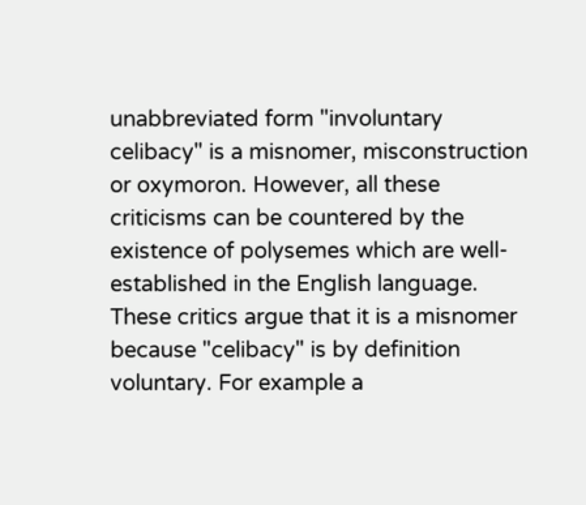unabbreviated form "involuntary celibacy" is a misnomer, misconstruction or oxymoron. However, all these criticisms can be countered by the existence of polysemes which are well-established in the English language. These critics argue that it is a misnomer because "celibacy" is by definition voluntary. For example a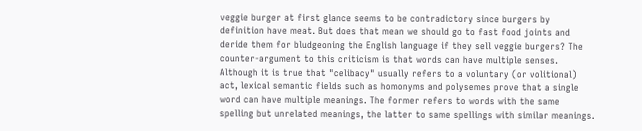veggie burger at first glance seems to be contradictory since burgers by definition have meat. But does that mean we should go to fast food joints and deride them for bludgeoning the English language if they sell veggie burgers? The counter-argument to this criticism is that words can have multiple senses. Although it is true that "celibacy" usually refers to a voluntary (or volitional) act, lexical semantic fields such as homonyms and polysemes prove that a single word can have multiple meanings. The former refers to words with the same spelling but unrelated meanings, the latter to same spellings with similar meanings.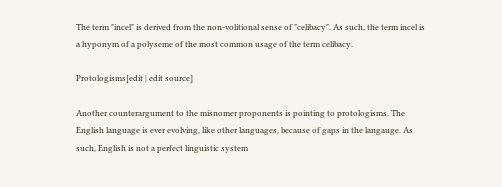The term "incel" is derived from the non-volitional sense of "celibacy". As such, the term incel is a hyponym of a polyseme of the most common usage of the term celibacy.

Protologisms[edit | edit source]

Another counterargument to the misnomer proponents is pointing to protologisms. The English language is ever evolving, like other languages, because of gaps in the langauge. As such, English is not a perfect linguistic system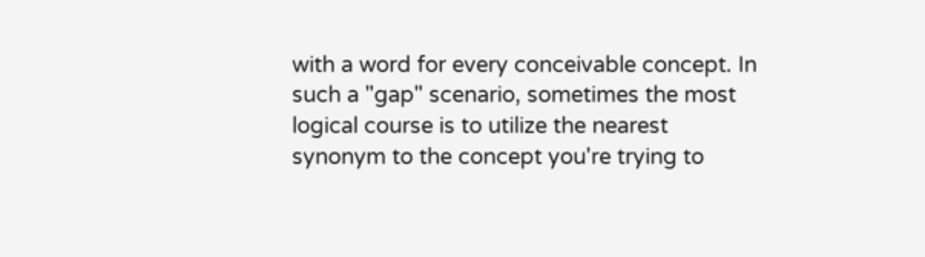with a word for every conceivable concept. In such a "gap" scenario, sometimes the most logical course is to utilize the nearest synonym to the concept you're trying to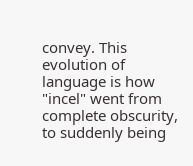convey. This evolution of language is how "incel" went from complete obscurity, to suddenly being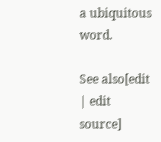a ubiquitous word.

See also[edit | edit source]